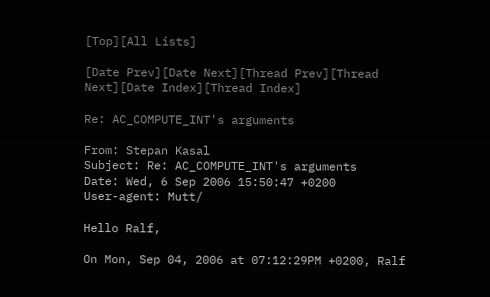[Top][All Lists]

[Date Prev][Date Next][Thread Prev][Thread Next][Date Index][Thread Index]

Re: AC_COMPUTE_INT's arguments

From: Stepan Kasal
Subject: Re: AC_COMPUTE_INT's arguments
Date: Wed, 6 Sep 2006 15:50:47 +0200
User-agent: Mutt/

Hello Ralf,

On Mon, Sep 04, 2006 at 07:12:29PM +0200, Ralf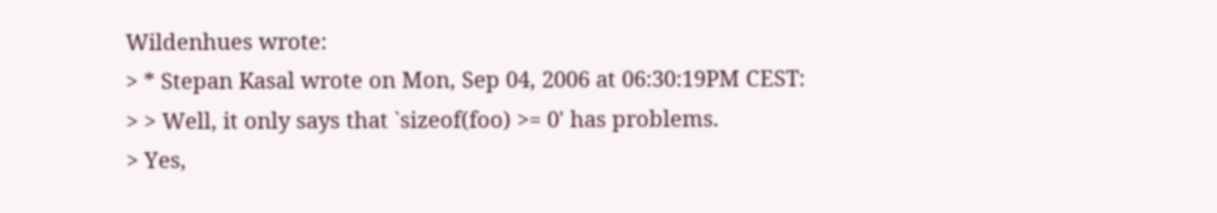Wildenhues wrote:
> * Stepan Kasal wrote on Mon, Sep 04, 2006 at 06:30:19PM CEST:
> > Well, it only says that `sizeof(foo) >= 0' has problems.
> Yes,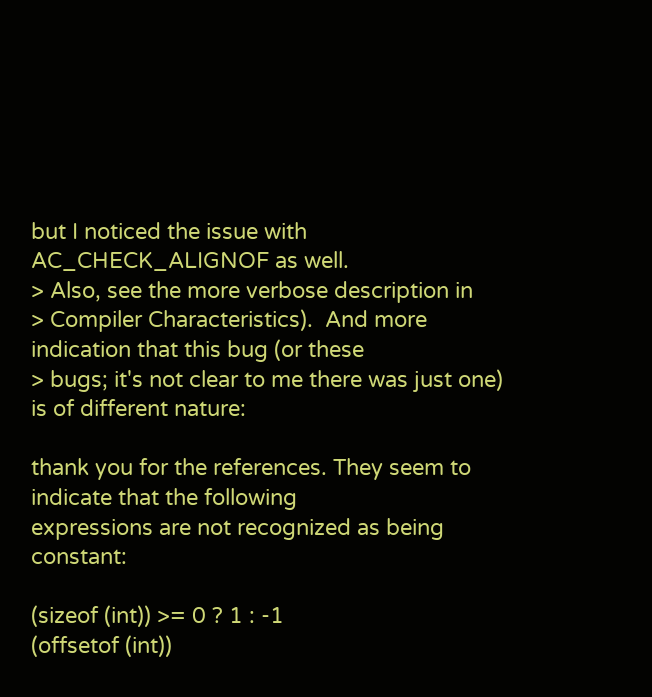but I noticed the issue with AC_CHECK_ALIGNOF as well.
> Also, see the more verbose description in
> Compiler Characteristics).  And more indication that this bug (or these
> bugs; it's not clear to me there was just one) is of different nature:

thank you for the references. They seem to indicate that the following
expressions are not recognized as being constant:

(sizeof (int)) >= 0 ? 1 : -1
(offsetof (int))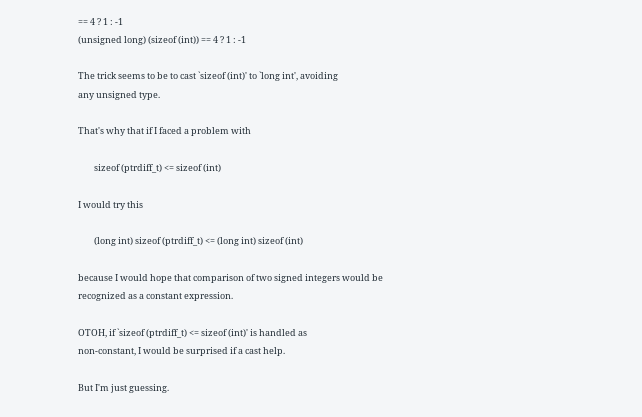== 4 ? 1 : -1
(unsigned long) (sizeof (int)) == 4 ? 1 : -1

The trick seems to be to cast `sizeof (int)' to `long int', avoiding
any unsigned type.

That's why that if I faced a problem with

        sizeof (ptrdiff_t) <= sizeof (int)

I would try this

        (long int) sizeof (ptrdiff_t) <= (long int) sizeof (int)

because I would hope that comparison of two signed integers would be
recognized as a constant expression.

OTOH, if `sizeof (ptrdiff_t) <= sizeof (int)' is handled as
non-constant, I would be surprised if a cast help.

But I'm just guessing.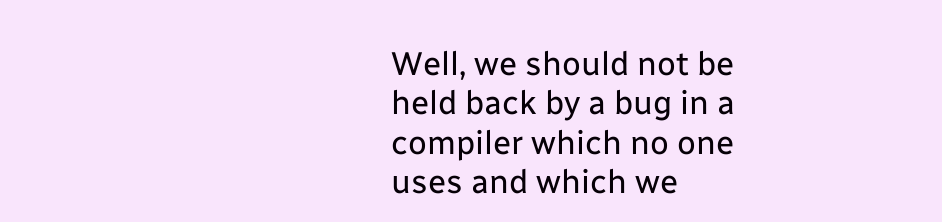Well, we should not be held back by a bug in a compiler which no one
uses and which we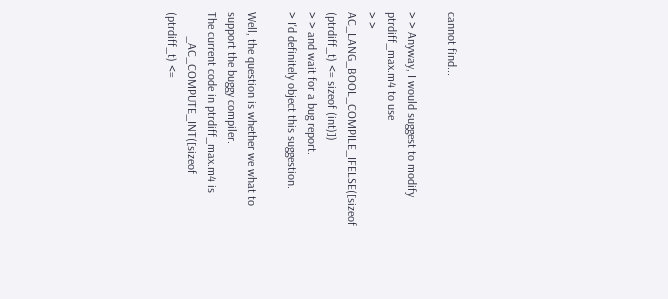cannot find...

> > Anyway, I would suggest to modify ptrdiff_max.m4 to use
> > AC_LANG_BOOL_COMPILE_IFELSE([sizeof (ptrdiff_t) <= sizeof (int)])
> > and wait for a bug report.
> I'd definitely object this suggestion.

Well, the question is whether we what to support the buggy compiler.
The current code in ptrdiff_max.m4 is
        _AC_COMPUTE_INT([sizeof (ptrdiff_t) <=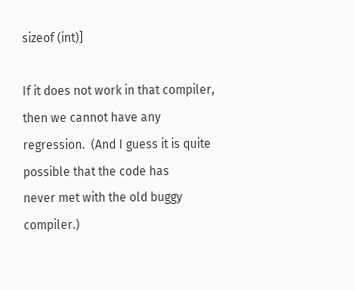sizeof (int)]

If it does not work in that compiler, then we cannot have any
regression.  (And I guess it is quite possible that the code has
never met with the old buggy compiler.)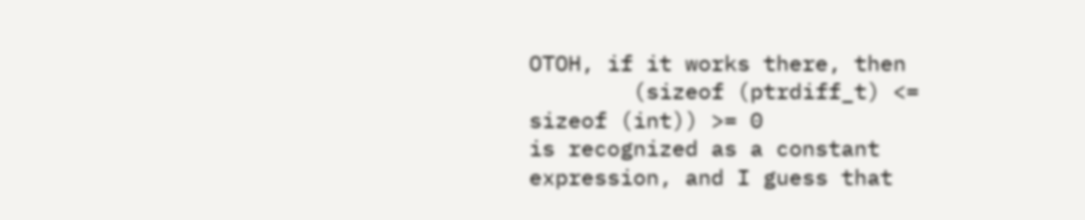OTOH, if it works there, then
        (sizeof (ptrdiff_t) <= sizeof (int)) >= 0
is recognized as a constant expression, and I guess that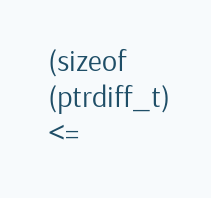(sizeof (ptrdiff_t) <=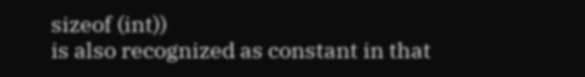sizeof (int))
is also recognized as constant in that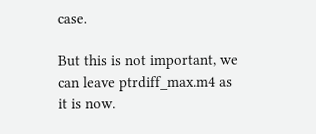case.

But this is not important, we can leave ptrdiff_max.m4 as it is now.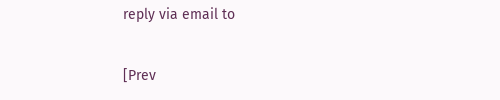reply via email to

[Prev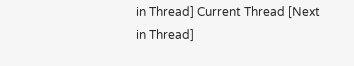in Thread] Current Thread [Next in Thread]